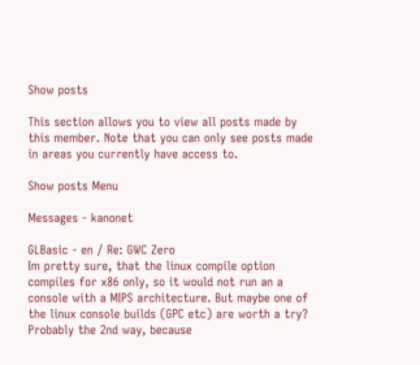Show posts

This section allows you to view all posts made by this member. Note that you can only see posts made in areas you currently have access to.

Show posts Menu

Messages - kanonet

GLBasic - en / Re: GWC Zero
Im pretty sure, that the linux compile option compiles for x86 only, so it would not run an a console with a MIPS architecture. But maybe one of the linux console builds (GPC etc) are worth a try?
Probably the 2nd way, because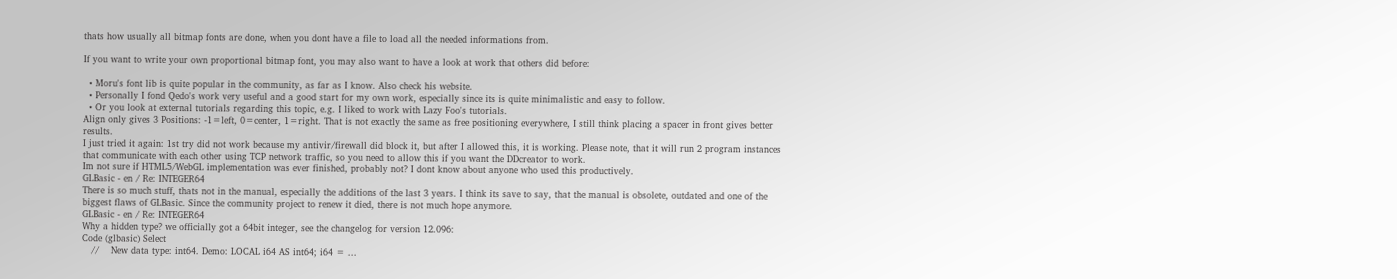thats how usually all bitmap fonts are done, when you dont have a file to load all the needed informations from.

If you want to write your own proportional bitmap font, you may also want to have a look at work that others did before:

  • Moru's font lib is quite popular in the community, as far as I know. Also check his website.
  • Personally I fond Qedo's work very useful and a good start for my own work, especially since its is quite minimalistic and easy to follow.
  • Or you look at external tutorials regarding this topic, e.g. I liked to work with Lazy Foo's tutorials.
Align only gives 3 Positions: -1=left, 0=center, 1=right. That is not exactly the same as free positioning everywhere, I still think placing a spacer in front gives better results.
I just tried it again: 1st try did not work because my antivir/firewall did block it, but after I allowed this, it is working. Please note, that it will run 2 program instances that communicate with each other using TCP network traffic, so you need to allow this if you want the DDcreator to work.
Im not sure if HTML5/WebGL implementation was ever finished, probably not? I dont know about anyone who used this productively.
GLBasic - en / Re: INTEGER64
There is so much stuff, thats not in the manual, especially the additions of the last 3 years. I think its save to say, that the manual is obsolete, outdated and one of the biggest flaws of GLBasic. Since the community project to renew it died, there is not much hope anymore.
GLBasic - en / Re: INTEGER64
Why a hidden type? we officially got a 64bit integer, see the changelog for version 12.096:
Code (glbasic) Select
   //    New data type: int64. Demo: LOCAL i64 AS int64; i64 = ...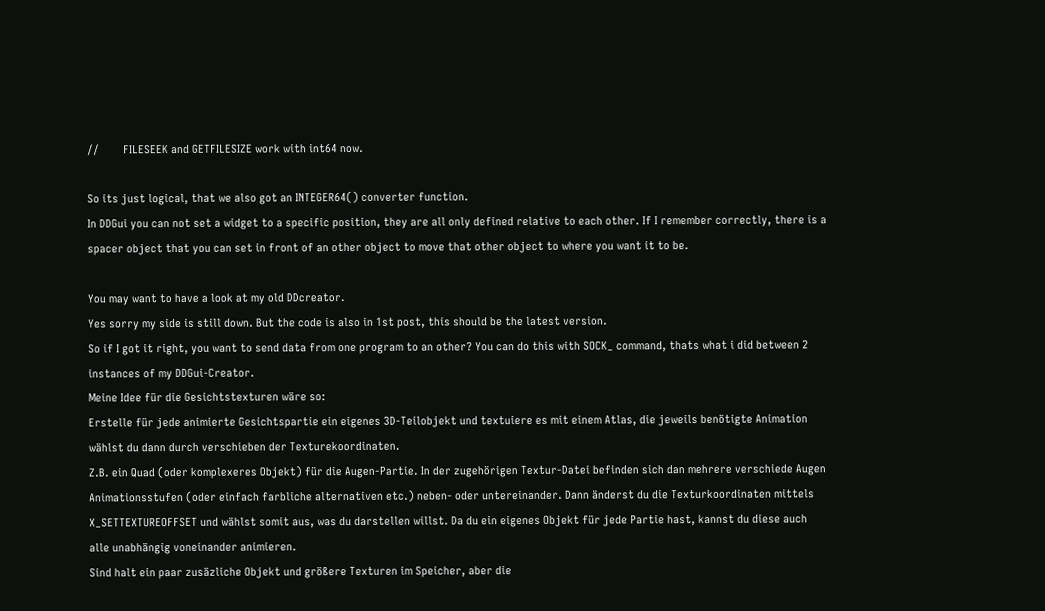//        FILESEEK and GETFILESIZE work with int64 now.

So its just logical, that we also got an INTEGER64() converter function.
In DDGui you can not set a widget to a specific position, they are all only defined relative to each other. If I remember correctly, there is a spacer object that you can set in front of an other object to move that other object to where you want it to be.

You may want to have a look at my old DDcreator.
Yes sorry my side is still down. But the code is also in 1st post, this should be the latest version.
So if I got it right, you want to send data from one program to an other? You can do this with SOCK_ command, thats what i did between 2 instances of my DDGui-Creator.
Meine Idee für die Gesichtstexturen wäre so:
Erstelle für jede animierte Gesichtspartie ein eigenes 3D-Teilobjekt und textuiere es mit einem Atlas, die jeweils benötigte Animation wählst du dann durch verschieben der Texturekoordinaten.
Z.B. ein Quad (oder komplexeres Objekt) für die Augen-Partie. In der zugehörigen Textur-Datei befinden sich dan mehrere verschiede Augen Animationsstufen (oder einfach farbliche alternativen etc.) neben- oder untereinander. Dann änderst du die Texturkoordinaten mittels X_SETTEXTUREOFFSET und wählst somit aus, was du darstellen willst. Da du ein eigenes Objekt für jede Partie hast, kannst du diese auch alle unabhängig voneinander animieren.
Sind halt ein paar zusäzliche Objekt und größere Texturen im Speicher, aber die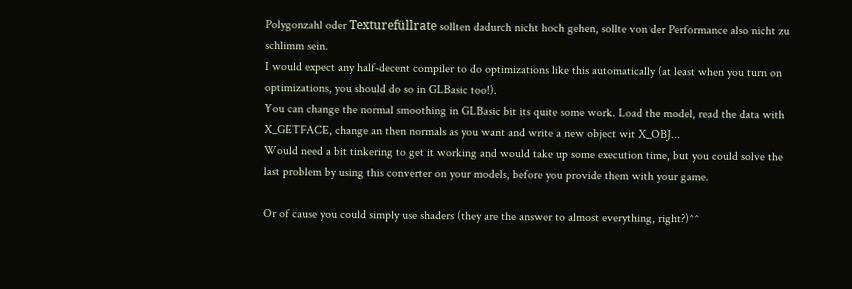Polygonzahl oder Texturefüllrate sollten dadurch nicht hoch gehen, sollte von der Performance also nicht zu schlimm sein.
I would expect any half-decent compiler to do optimizations like this automatically (at least when you turn on optimizations, you should do so in GLBasic too!).
You can change the normal smoothing in GLBasic bit its quite some work. Load the model, read the data with X_GETFACE, change an then normals as you want and write a new object wit X_OBJ...
Would need a bit tinkering to get it working and would take up some execution time, but you could solve the last problem by using this converter on your models, before you provide them with your game.

Or of cause you could simply use shaders (they are the answer to almost everything, right?)^^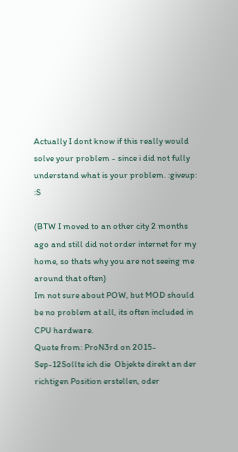Actually I dont know if this really would solve your problem - since i did not fully understand what is your problem. :giveup: :S

(BTW I moved to an other city 2 months ago and still did not order internet for my home, so thats why you are not seeing me around that often)
Im not sure about POW, but MOD should be no problem at all, its often included in CPU hardware.
Quote from: ProN3rd on 2015-Sep-12Sollte ich die  Objekte direkt an der richtigen Position erstellen, oder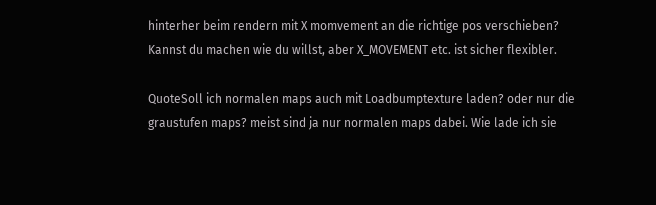hinterher beim rendern mit X momvement an die richtige pos verschieben?
Kannst du machen wie du willst, aber X_MOVEMENT etc. ist sicher flexibler.

QuoteSoll ich normalen maps auch mit Loadbumptexture laden? oder nur die graustufen maps? meist sind ja nur normalen maps dabei. Wie lade ich sie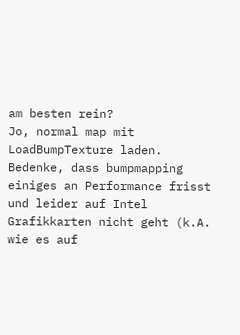am besten rein?
Jo, normal map mit LoadBumpTexture laden. Bedenke, dass bumpmapping einiges an Performance frisst und leider auf Intel Grafikkarten nicht geht (k.A. wie es auf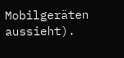Mobilgeräten aussieht).